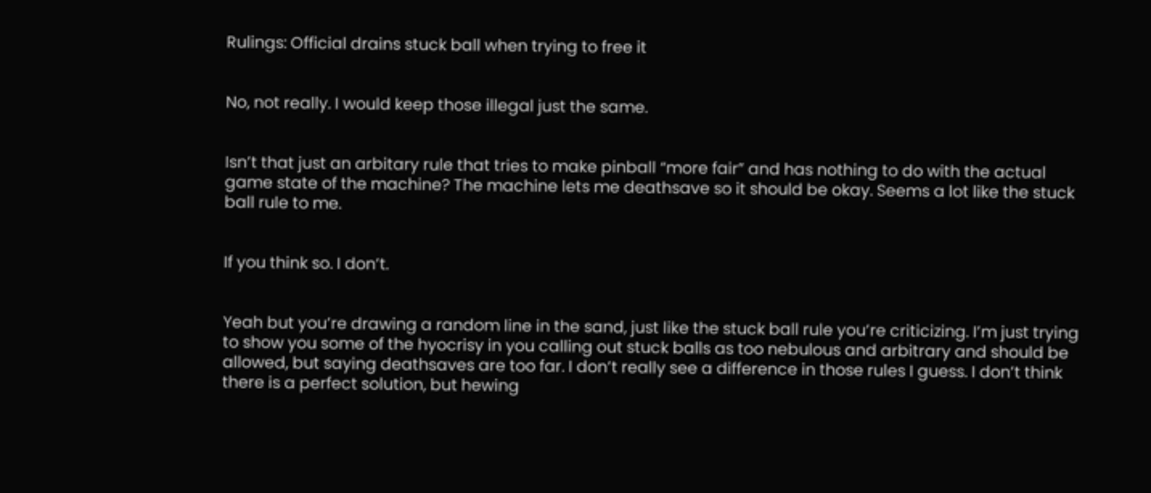Rulings: Official drains stuck ball when trying to free it


No, not really. I would keep those illegal just the same.


Isn’t that just an arbitary rule that tries to make pinball “more fair” and has nothing to do with the actual game state of the machine? The machine lets me deathsave so it should be okay. Seems a lot like the stuck ball rule to me.


If you think so. I don’t.


Yeah but you’re drawing a random line in the sand, just like the stuck ball rule you’re criticizing. I’m just trying to show you some of the hyocrisy in you calling out stuck balls as too nebulous and arbitrary and should be allowed, but saying deathsaves are too far. I don’t really see a difference in those rules I guess. I don’t think there is a perfect solution, but hewing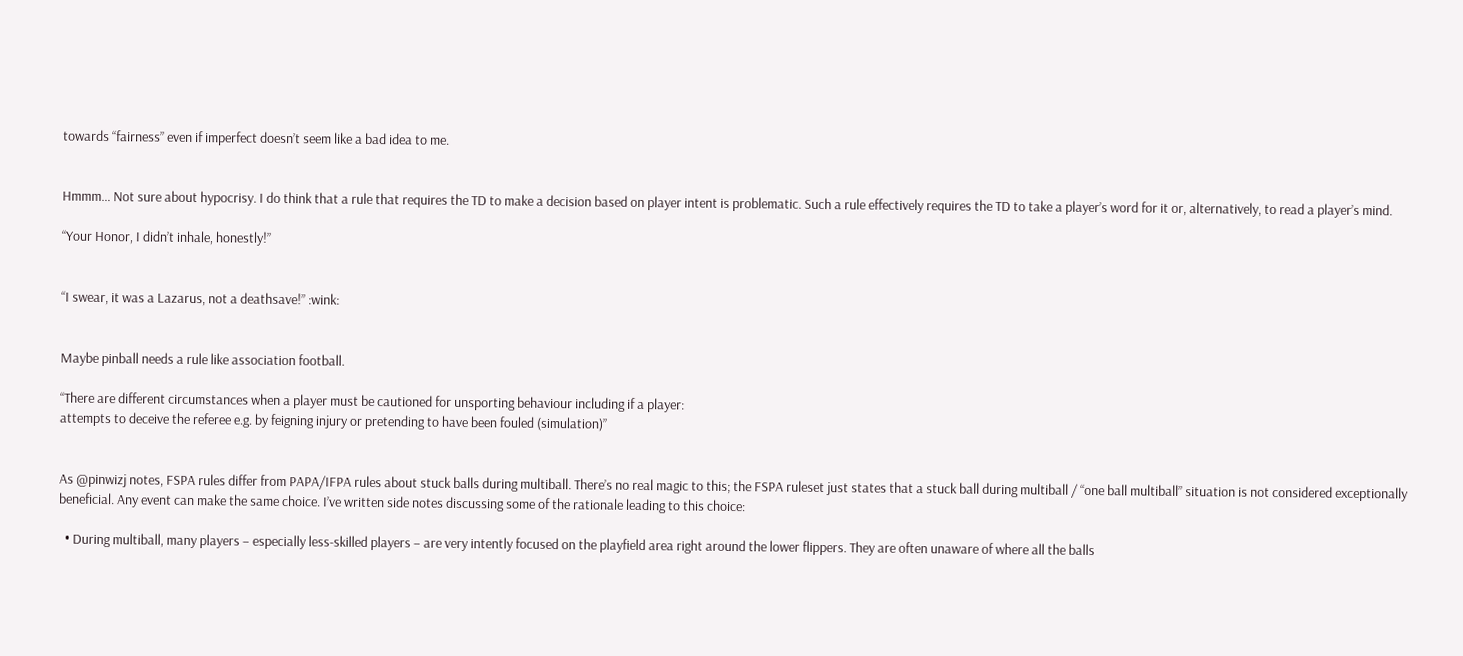towards “fairness” even if imperfect doesn’t seem like a bad idea to me.


Hmmm… Not sure about hypocrisy. I do think that a rule that requires the TD to make a decision based on player intent is problematic. Such a rule effectively requires the TD to take a player’s word for it or, alternatively, to read a player’s mind.

“Your Honor, I didn’t inhale, honestly!”


“I swear, it was a Lazarus, not a deathsave!” :wink:


Maybe pinball needs a rule like association football.

“There are different circumstances when a player must be cautioned for unsporting behaviour including if a player:
attempts to deceive the referee e.g. by feigning injury or pretending to have been fouled (simulation)”


As @pinwizj notes, FSPA rules differ from PAPA/IFPA rules about stuck balls during multiball. There’s no real magic to this; the FSPA ruleset just states that a stuck ball during multiball / “one ball multiball” situation is not considered exceptionally beneficial. Any event can make the same choice. I’ve written side notes discussing some of the rationale leading to this choice:

  • During multiball, many players – especially less-skilled players – are very intently focused on the playfield area right around the lower flippers. They are often unaware of where all the balls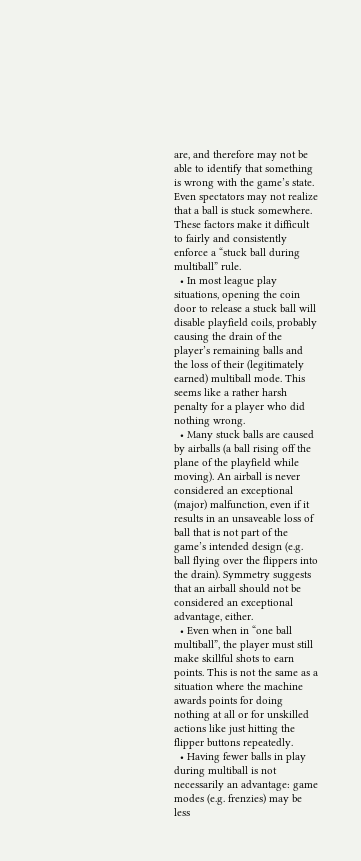are, and therefore may not be able to identify that something is wrong with the game’s state. Even spectators may not realize that a ball is stuck somewhere. These factors make it difficult to fairly and consistently enforce a “stuck ball during multiball” rule.
  • In most league play situations, opening the coin door to release a stuck ball will disable playfield coils, probably causing the drain of the player’s remaining balls and the loss of their (legitimately earned) multiball mode. This seems like a rather harsh penalty for a player who did nothing wrong.
  • Many stuck balls are caused by airballs (a ball rising off the plane of the playfield while moving). An airball is never considered an exceptional (major) malfunction, even if it results in an unsaveable loss of ball that is not part of the game’s intended design (e.g. ball flying over the flippers into the drain). Symmetry suggests that an airball should not be considered an exceptional advantage, either.
  • Even when in “one ball multiball”, the player must still make skillful shots to earn points. This is not the same as a situation where the machine awards points for doing nothing at all or for unskilled actions like just hitting the flipper buttons repeatedly.
  • Having fewer balls in play during multiball is not necessarily an advantage: game modes (e.g. frenzies) may be less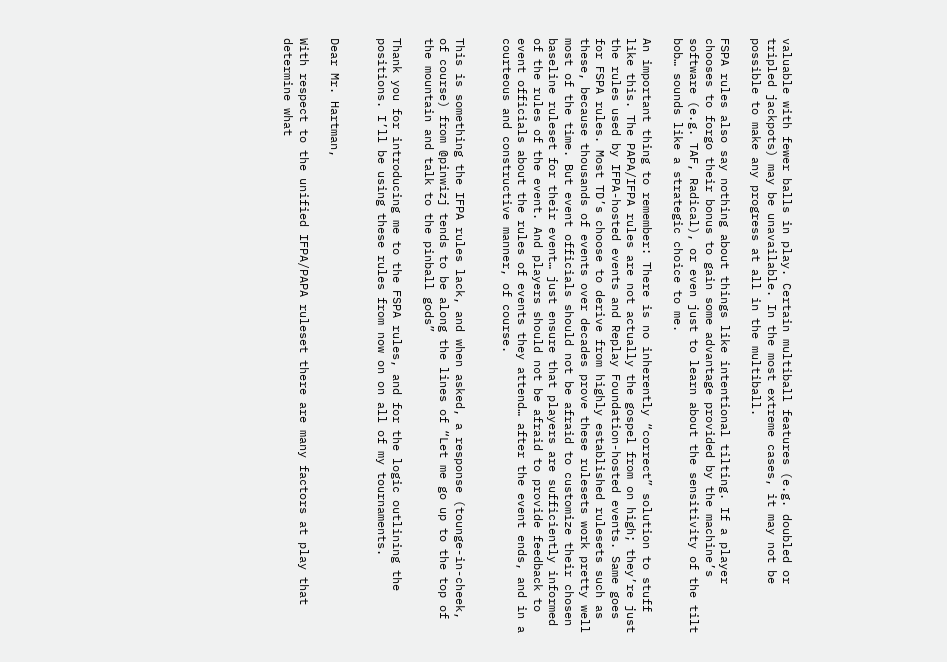valuable with fewer balls in play. Certain multiball features (e.g. doubled or tripled jackpots) may be unavailable. In the most extreme cases, it may not be possible to make any progress at all in the multiball.

FSPA rules also say nothing about things like intentional tilting. If a player chooses to forgo their bonus to gain some advantage provided by the machine’s software (e.g. TAF, Radical), or even just to learn about the sensitivity of the tilt bob… sounds like a strategic choice to me.

An important thing to remember: There is no inherently “correct” solution to stuff like this. The PAPA/IFPA rules are not actually the gospel from on high; they’re just the rules used by IFPA-hosted events and Replay Foundation-hosted events. Same goes for FSPA rules. Most TD’s choose to derive from highly established rulesets such as these, because thousands of events over decades prove these rulesets work pretty well most of the time. But event officials should not be afraid to customize their chosen baseline ruleset for their event… just ensure that players are sufficiently informed of the rules of the event. And players should not be afraid to provide feedback to event officials about the rules of events they attend… after the event ends, and in a courteous and constructive manner, of course.


This is something the IFPA rules lack, and when asked, a response (tounge-in-cheek, of course) from @pinwizj tends to be along the lines of “Let me go up to the top of the mountain and talk to the pinball gods”

Thank you for introducing me to the FSPA rules, and for the logic outlining the positions. I’ll be using these rules from now on on all of my tournaments.


Dear Mr. Hartman,

With respect to the unified IFPA/PAPA ruleset there are many factors at play that determine what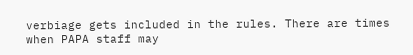verbiage gets included in the rules. There are times when PAPA staff may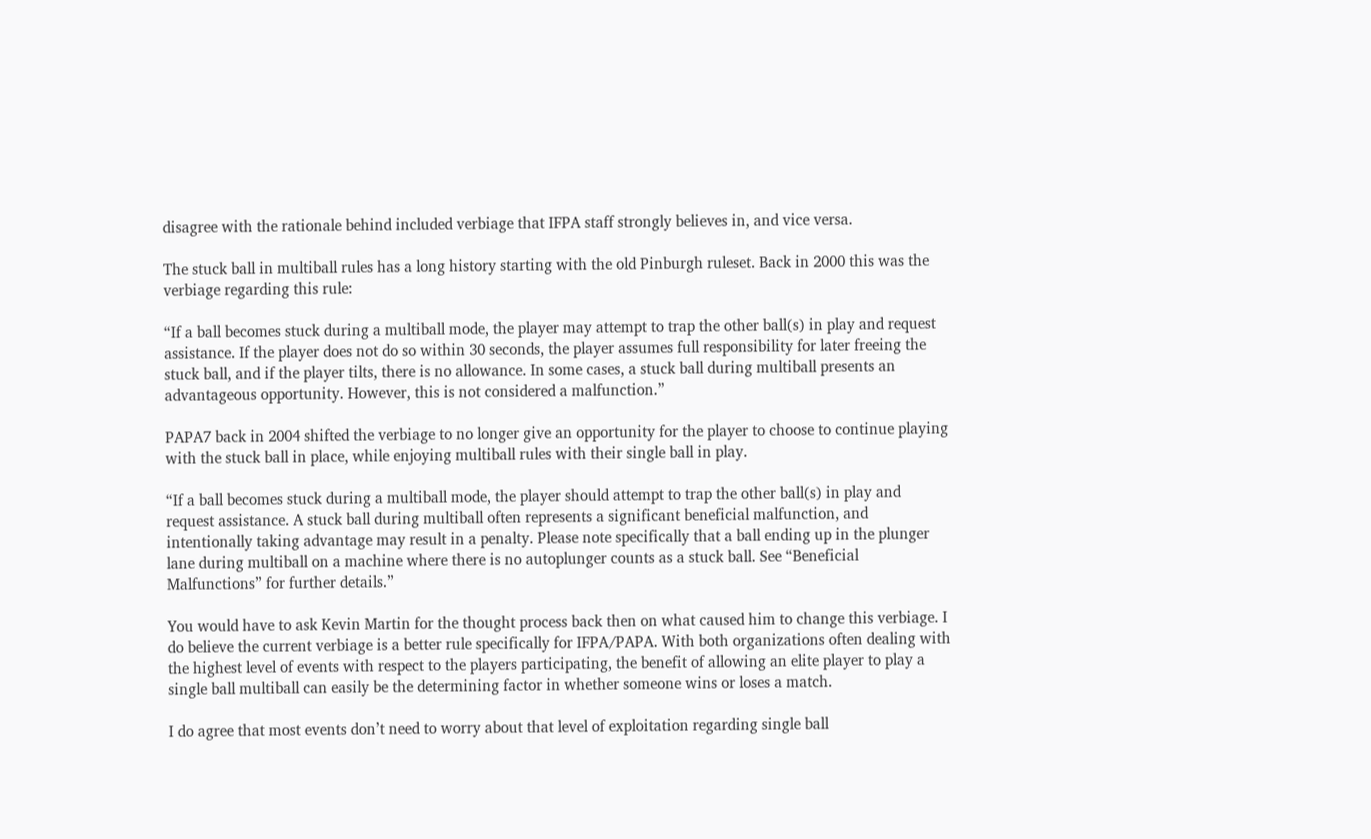disagree with the rationale behind included verbiage that IFPA staff strongly believes in, and vice versa.

The stuck ball in multiball rules has a long history starting with the old Pinburgh ruleset. Back in 2000 this was the verbiage regarding this rule:

“If a ball becomes stuck during a multiball mode, the player may attempt to trap the other ball(s) in play and request assistance. If the player does not do so within 30 seconds, the player assumes full responsibility for later freeing the stuck ball, and if the player tilts, there is no allowance. In some cases, a stuck ball during multiball presents an advantageous opportunity. However, this is not considered a malfunction.”

PAPA7 back in 2004 shifted the verbiage to no longer give an opportunity for the player to choose to continue playing with the stuck ball in place, while enjoying multiball rules with their single ball in play.

“If a ball becomes stuck during a multiball mode, the player should attempt to trap the other ball(s) in play and request assistance. A stuck ball during multiball often represents a significant beneficial malfunction, and intentionally taking advantage may result in a penalty. Please note specifically that a ball ending up in the plunger lane during multiball on a machine where there is no autoplunger counts as a stuck ball. See “Beneficial Malfunctions” for further details.”

You would have to ask Kevin Martin for the thought process back then on what caused him to change this verbiage. I do believe the current verbiage is a better rule specifically for IFPA/PAPA. With both organizations often dealing with the highest level of events with respect to the players participating, the benefit of allowing an elite player to play a single ball multiball can easily be the determining factor in whether someone wins or loses a match.

I do agree that most events don’t need to worry about that level of exploitation regarding single ball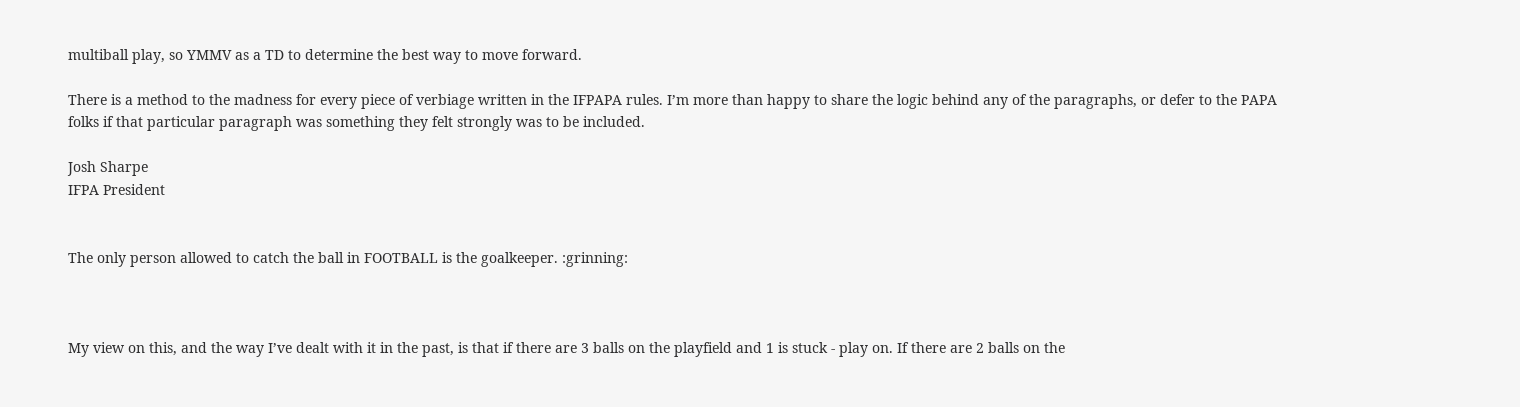multiball play, so YMMV as a TD to determine the best way to move forward.

There is a method to the madness for every piece of verbiage written in the IFPAPA rules. I’m more than happy to share the logic behind any of the paragraphs, or defer to the PAPA folks if that particular paragraph was something they felt strongly was to be included.

Josh Sharpe
IFPA President


The only person allowed to catch the ball in FOOTBALL is the goalkeeper. :grinning:



My view on this, and the way I’ve dealt with it in the past, is that if there are 3 balls on the playfield and 1 is stuck - play on. If there are 2 balls on the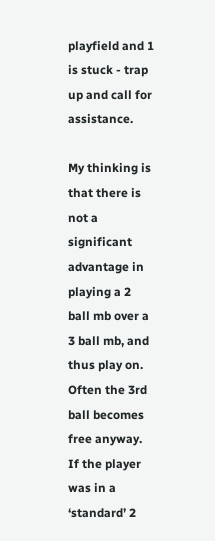playfield and 1 is stuck - trap up and call for assistance.

My thinking is that there is not a significant advantage in playing a 2 ball mb over a 3 ball mb, and thus play on. Often the 3rd ball becomes free anyway. If the player was in a ‘standard’ 2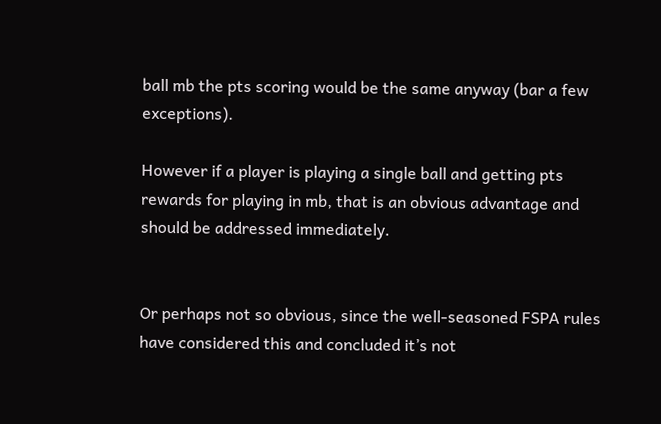ball mb the pts scoring would be the same anyway (bar a few exceptions).

However if a player is playing a single ball and getting pts rewards for playing in mb, that is an obvious advantage and should be addressed immediately.


Or perhaps not so obvious, since the well-seasoned FSPA rules have considered this and concluded it’s not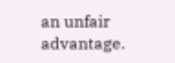an unfair advantage.